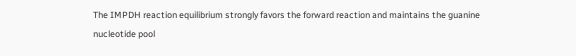The IMPDH reaction equilibrium strongly favors the forward reaction and maintains the guanine nucleotide pool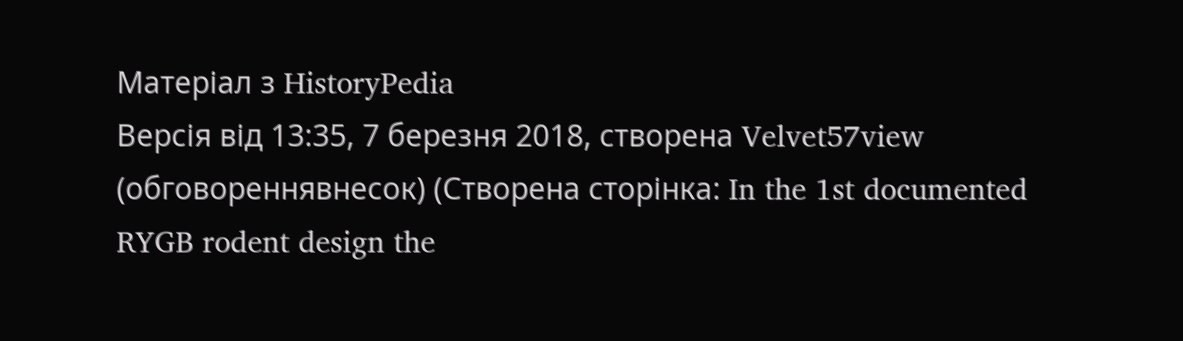Матеріал з HistoryPedia
Версія від 13:35, 7 березня 2018, створена Velvet57view (обговореннявнесок) (Створена сторінка: In the 1st documented RYGB rodent design the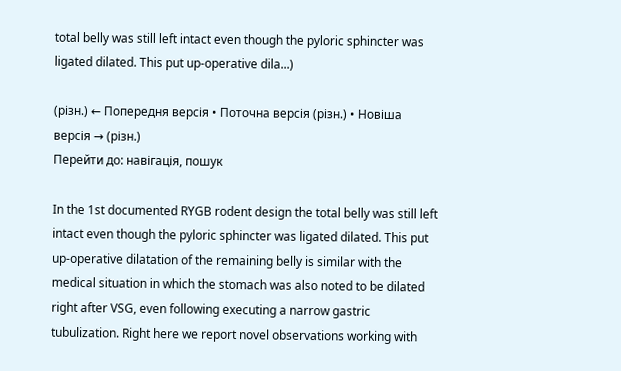total belly was still left intact even though the pyloric sphincter was ligated dilated. This put up-operative dila...)

(різн.) ← Попередня версія • Поточна версія (різн.) • Новіша версія → (різн.)
Перейти до: навігація, пошук

In the 1st documented RYGB rodent design the total belly was still left intact even though the pyloric sphincter was ligated dilated. This put up-operative dilatation of the remaining belly is similar with the medical situation in which the stomach was also noted to be dilated right after VSG, even following executing a narrow gastric tubulization. Right here we report novel observations working with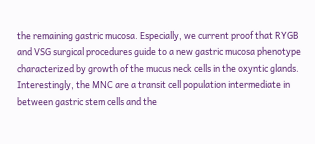the remaining gastric mucosa. Especially, we current proof that RYGB and VSG surgical procedures guide to a new gastric mucosa phenotype characterized by growth of the mucus neck cells in the oxyntic glands. Interestingly, the MNC are a transit cell population intermediate in between gastric stem cells and the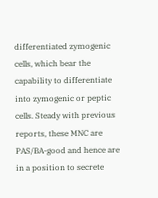differentiated zymogenic cells, which bear the capability to differentiate into zymogenic or peptic cells. Steady with previous reports, these MNC are PAS/BA-good and hence are in a position to secrete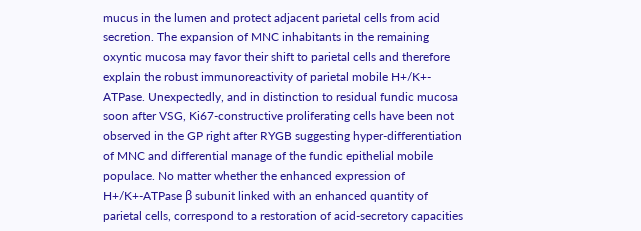mucus in the lumen and protect adjacent parietal cells from acid secretion. The expansion of MNC inhabitants in the remaining oxyntic mucosa may favor their shift to parietal cells and therefore explain the robust immunoreactivity of parietal mobile H+/K+- ATPase. Unexpectedly, and in distinction to residual fundic mucosa soon after VSG, Ki67-constructive proliferating cells have been not observed in the GP right after RYGB suggesting hyper-differentiation of MNC and differential manage of the fundic epithelial mobile populace. No matter whether the enhanced expression of H+/K+-ATPase β subunit linked with an enhanced quantity of parietal cells, correspond to a restoration of acid-secretory capacities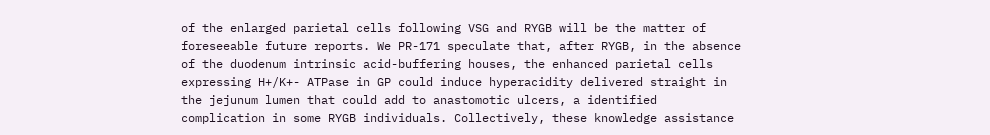of the enlarged parietal cells following VSG and RYGB will be the matter of foreseeable future reports. We PR-171 speculate that, after RYGB, in the absence of the duodenum intrinsic acid-buffering houses, the enhanced parietal cells expressing H+/K+- ATPase in GP could induce hyperacidity delivered straight in the jejunum lumen that could add to anastomotic ulcers, a identified complication in some RYGB individuals. Collectively, these knowledge assistance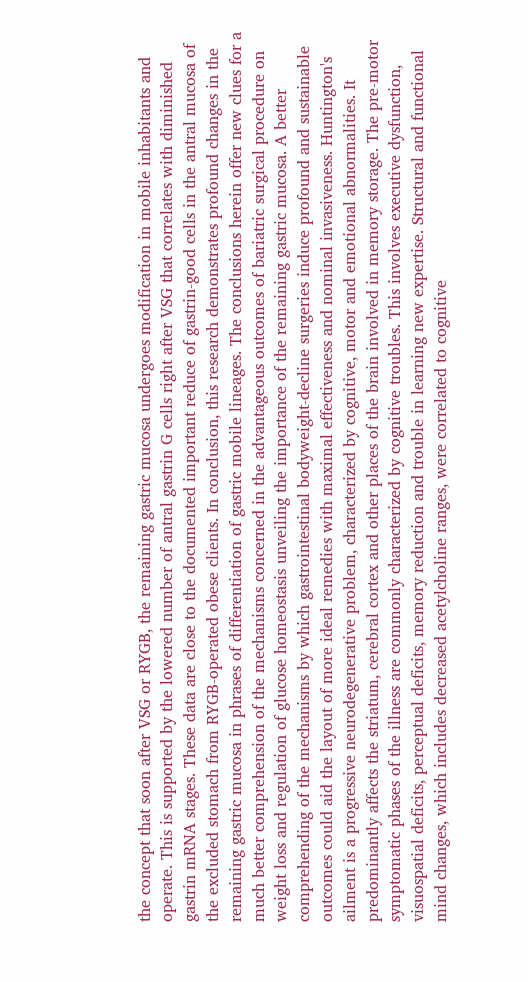the concept that soon after VSG or RYGB, the remaining gastric mucosa undergoes modification in mobile inhabitants and operate. This is supported by the lowered number of antral gastrin G cells right after VSG that correlates with diminished gastrin mRNA stages. These data are close to the documented important reduce of gastrin-good cells in the antral mucosa of the excluded stomach from RYGB-operated obese clients. In conclusion, this research demonstrates profound changes in the remaining gastric mucosa in phrases of differentiation of gastric mobile lineages. The conclusions herein offer new clues for a much better comprehension of the mechanisms concerned in the advantageous outcomes of bariatric surgical procedure on weight loss and regulation of glucose homeostasis unveiling the importance of the remaining gastric mucosa. A better comprehending of the mechanisms by which gastrointestinal bodyweight-decline surgeries induce profound and sustainable outcomes could aid the layout of more ideal remedies with maximal effectiveness and nominal invasiveness. Huntington's ailment is a progressive neurodegenerative problem, characterized by cognitive, motor and emotional abnormalities. It predominantly affects the striatum, cerebral cortex and other places of the brain involved in memory storage. The pre-motor symptomatic phases of the illness are commonly characterized by cognitive troubles. This involves executive dysfunction, visuospatial deficits, perceptual deficits, memory reduction and trouble in learning new expertise. Structural and functional mind changes, which includes decreased acetylcholine ranges, were correlated to cognitive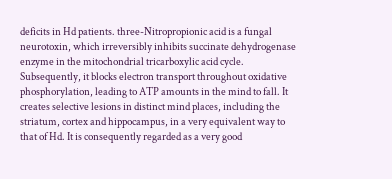deficits in Hd patients. three-Nitropropionic acid is a fungal neurotoxin, which irreversibly inhibits succinate dehydrogenase enzyme in the mitochondrial tricarboxylic acid cycle. Subsequently, it blocks electron transport throughout oxidative phosphorylation, leading to ATP amounts in the mind to fall. It creates selective lesions in distinct mind places, including the striatum, cortex and hippocampus, in a very equivalent way to that of Hd. It is consequently regarded as a very good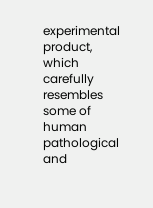experimental product, which carefully resembles some of human pathological and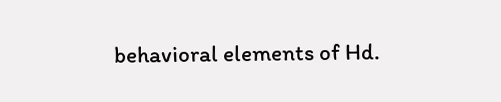behavioral elements of Hd.